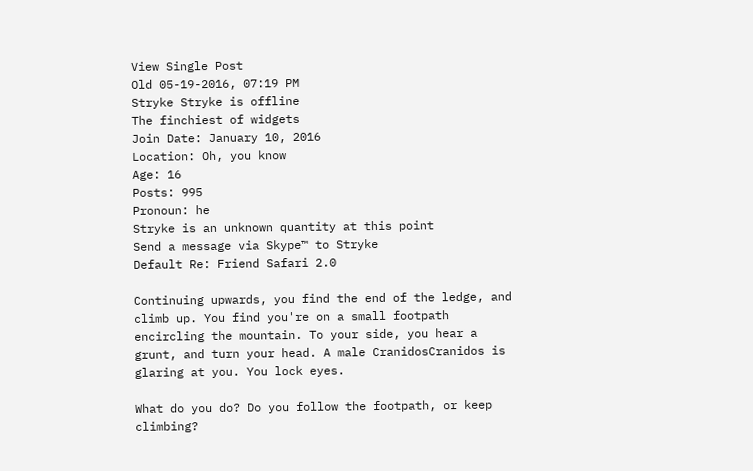View Single Post
Old 05-19-2016, 07:19 PM
Stryke Stryke is offline
The finchiest of widgets
Join Date: January 10, 2016
Location: Oh, you know
Age: 16
Posts: 995
Pronoun: he
Stryke is an unknown quantity at this point
Send a message via Skype™ to Stryke
Default Re: Friend Safari 2.0

Continuing upwards, you find the end of the ledge, and climb up. You find you're on a small footpath encircling the mountain. To your side, you hear a grunt, and turn your head. A male CranidosCranidos is glaring at you. You lock eyes.

What do you do? Do you follow the footpath, or keep climbing?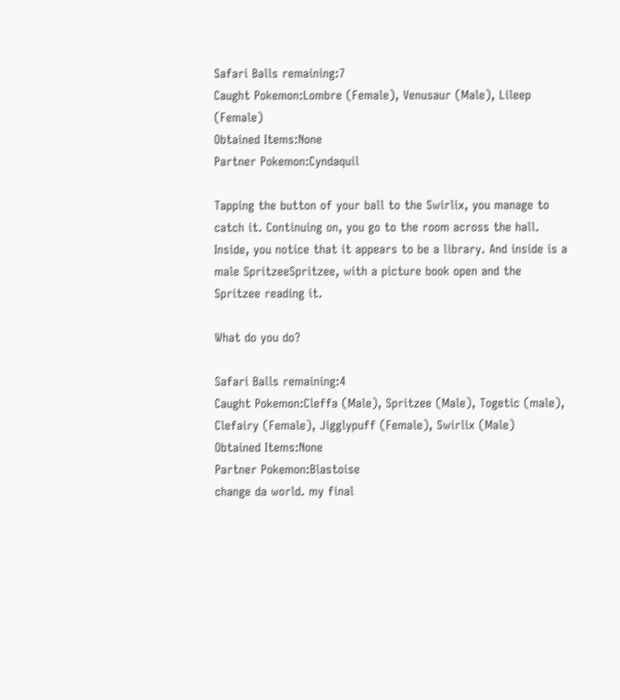Safari Balls remaining:7
Caught Pokemon:Lombre (Female), Venusaur (Male), Lileep (Female)
Obtained Items:None
Partner Pokemon:Cyndaquil

Tapping the button of your ball to the Swirlix, you manage to catch it. Continuing on, you go to the room across the hall. Inside, you notice that it appears to be a library. And inside is a male SpritzeeSpritzee, with a picture book open and the Spritzee reading it.

What do you do?

Safari Balls remaining:4
Caught Pokemon:Cleffa (Male), Spritzee (Male), Togetic (male), Clefairy (Female), Jigglypuff (Female), Swirlix (Male)
Obtained Items:None
Partner Pokemon:Blastoise
change da world. my final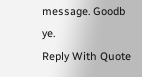message. Goodb ye.
Reply With Quote